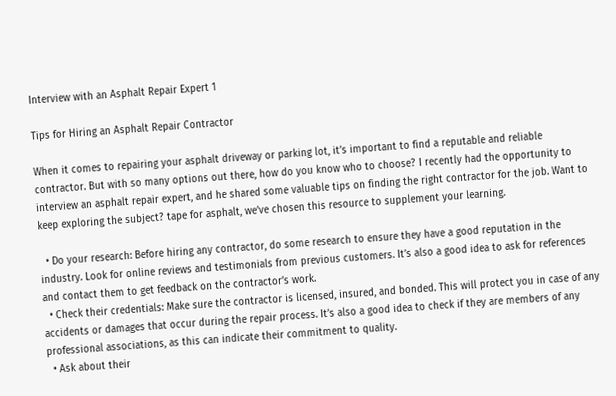Interview with an Asphalt Repair Expert 1

Tips for Hiring an Asphalt Repair Contractor

When it comes to repairing your asphalt driveway or parking lot, it’s important to find a reputable and reliable contractor. But with so many options out there, how do you know who to choose? I recently had the opportunity to interview an asphalt repair expert, and he shared some valuable tips on finding the right contractor for the job. Want to keep exploring the subject? tape for asphalt, we’ve chosen this resource to supplement your learning.

  • Do your research: Before hiring any contractor, do some research to ensure they have a good reputation in the industry. Look for online reviews and testimonials from previous customers. It’s also a good idea to ask for references and contact them to get feedback on the contractor’s work.
  • Check their credentials: Make sure the contractor is licensed, insured, and bonded. This will protect you in case of any accidents or damages that occur during the repair process. It’s also a good idea to check if they are members of any professional associations, as this can indicate their commitment to quality.
  • Ask about their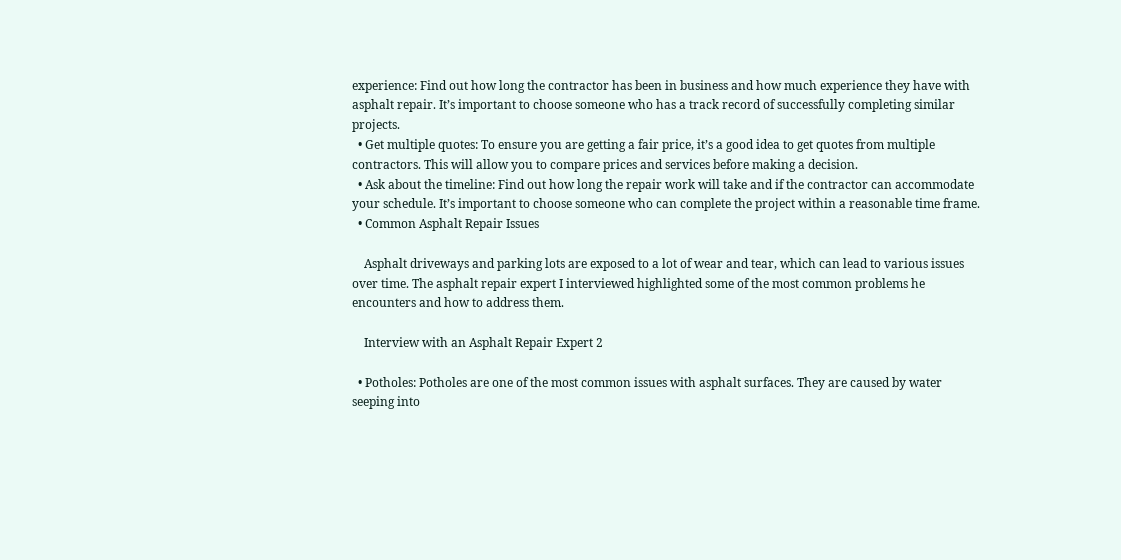experience: Find out how long the contractor has been in business and how much experience they have with asphalt repair. It’s important to choose someone who has a track record of successfully completing similar projects.
  • Get multiple quotes: To ensure you are getting a fair price, it’s a good idea to get quotes from multiple contractors. This will allow you to compare prices and services before making a decision.
  • Ask about the timeline: Find out how long the repair work will take and if the contractor can accommodate your schedule. It’s important to choose someone who can complete the project within a reasonable time frame.
  • Common Asphalt Repair Issues

    Asphalt driveways and parking lots are exposed to a lot of wear and tear, which can lead to various issues over time. The asphalt repair expert I interviewed highlighted some of the most common problems he encounters and how to address them.

    Interview with an Asphalt Repair Expert 2

  • Potholes: Potholes are one of the most common issues with asphalt surfaces. They are caused by water seeping into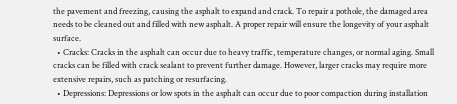the pavement and freezing, causing the asphalt to expand and crack. To repair a pothole, the damaged area needs to be cleaned out and filled with new asphalt. A proper repair will ensure the longevity of your asphalt surface.
  • Cracks: Cracks in the asphalt can occur due to heavy traffic, temperature changes, or normal aging. Small cracks can be filled with crack sealant to prevent further damage. However, larger cracks may require more extensive repairs, such as patching or resurfacing.
  • Depressions: Depressions or low spots in the asphalt can occur due to poor compaction during installation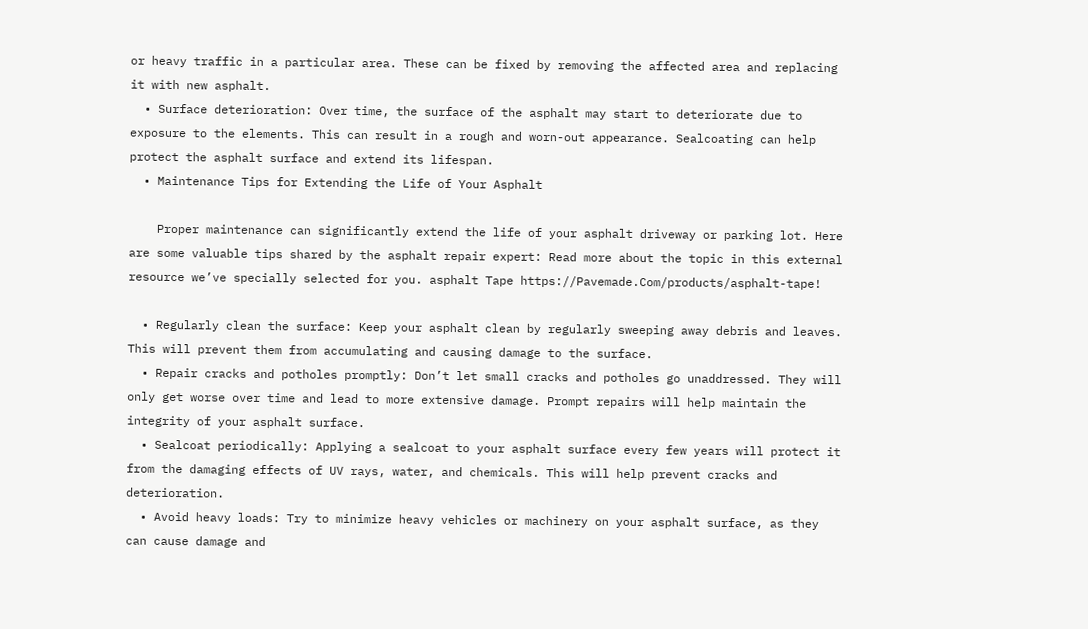or heavy traffic in a particular area. These can be fixed by removing the affected area and replacing it with new asphalt.
  • Surface deterioration: Over time, the surface of the asphalt may start to deteriorate due to exposure to the elements. This can result in a rough and worn-out appearance. Sealcoating can help protect the asphalt surface and extend its lifespan.
  • Maintenance Tips for Extending the Life of Your Asphalt

    Proper maintenance can significantly extend the life of your asphalt driveway or parking lot. Here are some valuable tips shared by the asphalt repair expert: Read more about the topic in this external resource we’ve specially selected for you. asphalt Tape https://Pavemade.Com/products/asphalt-tape!

  • Regularly clean the surface: Keep your asphalt clean by regularly sweeping away debris and leaves. This will prevent them from accumulating and causing damage to the surface.
  • Repair cracks and potholes promptly: Don’t let small cracks and potholes go unaddressed. They will only get worse over time and lead to more extensive damage. Prompt repairs will help maintain the integrity of your asphalt surface.
  • Sealcoat periodically: Applying a sealcoat to your asphalt surface every few years will protect it from the damaging effects of UV rays, water, and chemicals. This will help prevent cracks and deterioration.
  • Avoid heavy loads: Try to minimize heavy vehicles or machinery on your asphalt surface, as they can cause damage and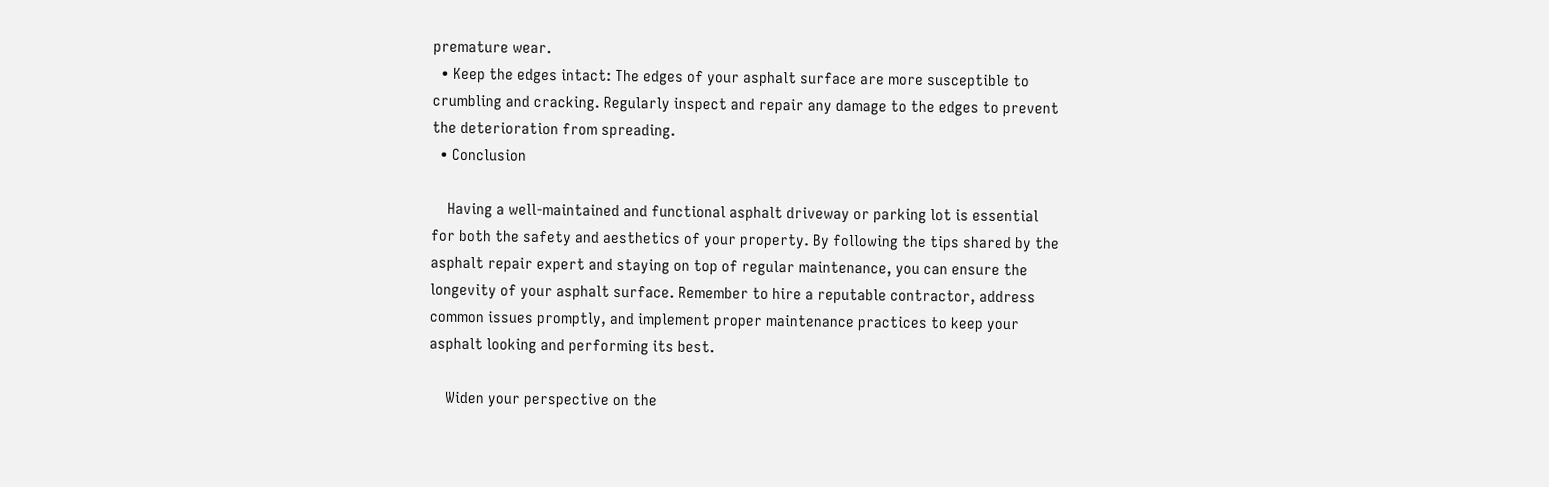premature wear.
  • Keep the edges intact: The edges of your asphalt surface are more susceptible to crumbling and cracking. Regularly inspect and repair any damage to the edges to prevent the deterioration from spreading.
  • Conclusion

    Having a well-maintained and functional asphalt driveway or parking lot is essential for both the safety and aesthetics of your property. By following the tips shared by the asphalt repair expert and staying on top of regular maintenance, you can ensure the longevity of your asphalt surface. Remember to hire a reputable contractor, address common issues promptly, and implement proper maintenance practices to keep your asphalt looking and performing its best.

    Widen your perspective on the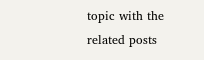topic with the related posts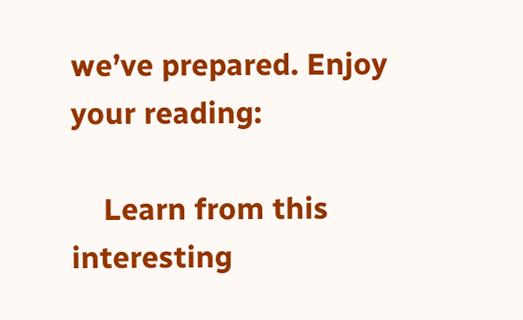we’ve prepared. Enjoy your reading:

    Learn from this interesting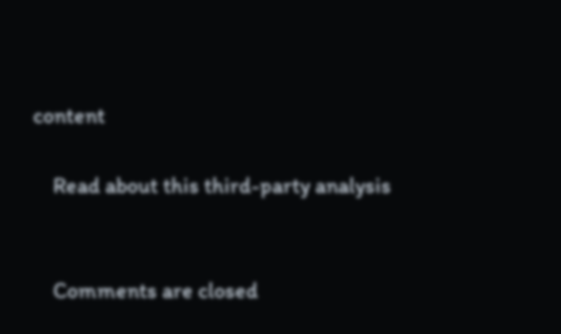content

    Read about this third-party analysis


    Comments are closed